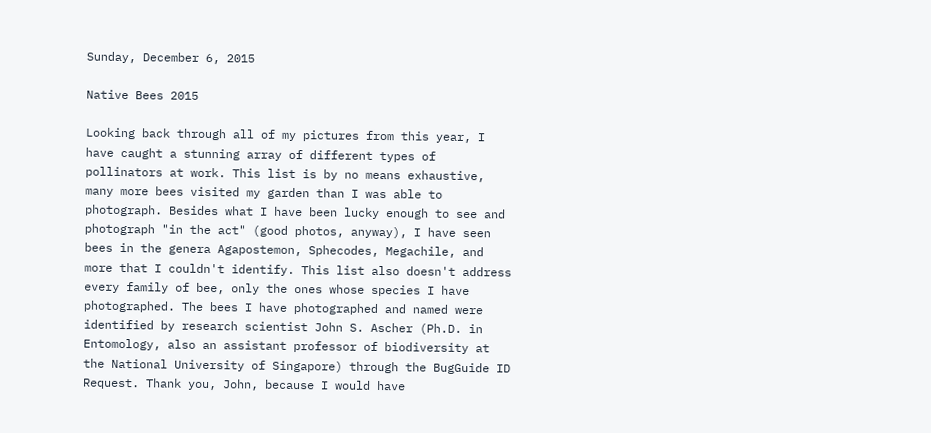Sunday, December 6, 2015

Native Bees 2015

Looking back through all of my pictures from this year, I have caught a stunning array of different types of pollinators at work. This list is by no means exhaustive, many more bees visited my garden than I was able to photograph. Besides what I have been lucky enough to see and photograph "in the act" (good photos, anyway), I have seen bees in the genera Agapostemon, Sphecodes, Megachile, and more that I couldn't identify. This list also doesn't address every family of bee, only the ones whose species I have photographed. The bees I have photographed and named were identified by research scientist John S. Ascher (Ph.D. in Entomology, also an assistant professor of biodiversity at the National University of Singapore) through the BugGuide ID Request. Thank you, John, because I would have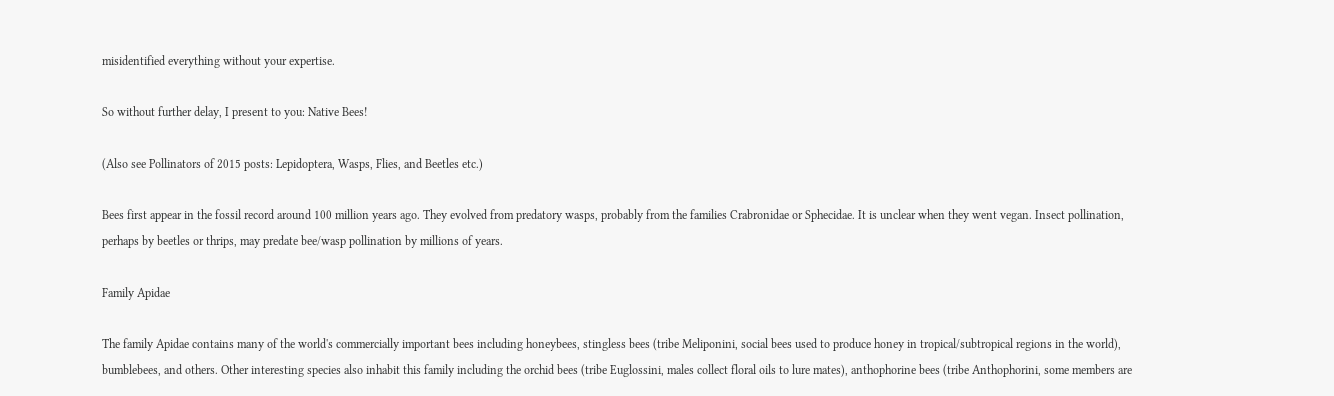misidentified everything without your expertise.

So without further delay, I present to you: Native Bees!

(Also see Pollinators of 2015 posts: Lepidoptera, Wasps, Flies, and Beetles etc.)

Bees first appear in the fossil record around 100 million years ago. They evolved from predatory wasps, probably from the families Crabronidae or Sphecidae. It is unclear when they went vegan. Insect pollination, perhaps by beetles or thrips, may predate bee/wasp pollination by millions of years.

Family Apidae

The family Apidae contains many of the world's commercially important bees including honeybees, stingless bees (tribe Meliponini, social bees used to produce honey in tropical/subtropical regions in the world), bumblebees, and others. Other interesting species also inhabit this family including the orchid bees (tribe Euglossini, males collect floral oils to lure mates), anthophorine bees (tribe Anthophorini, some members are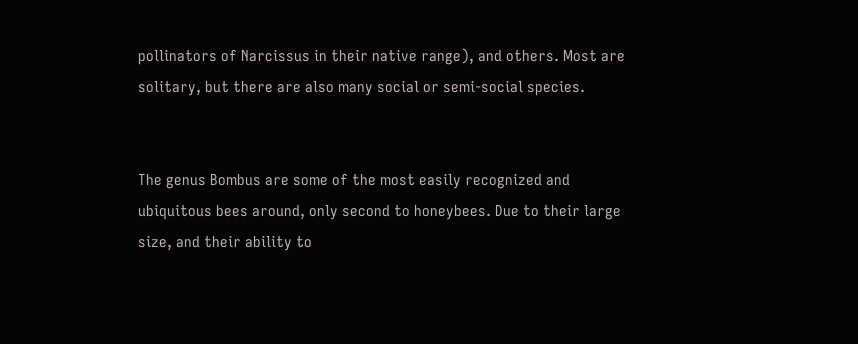pollinators of Narcissus in their native range), and others. Most are solitary, but there are also many social or semi-social species.


The genus Bombus are some of the most easily recognized and ubiquitous bees around, only second to honeybees. Due to their large size, and their ability to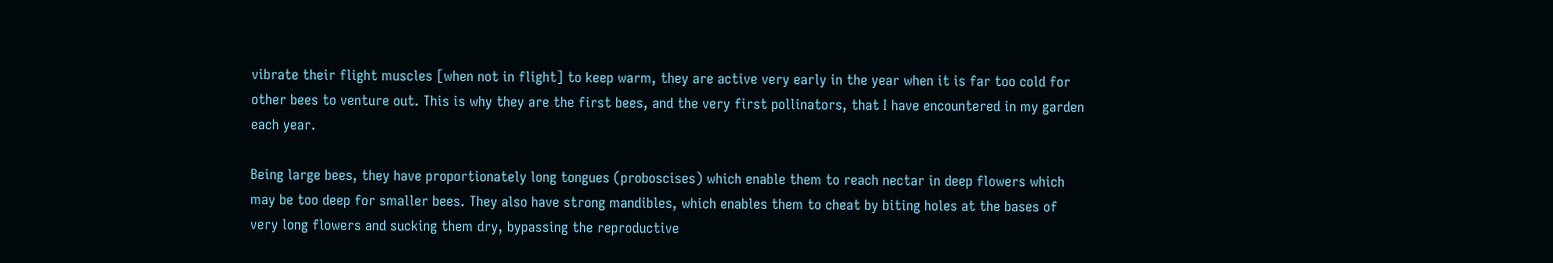vibrate their flight muscles [when not in flight] to keep warm, they are active very early in the year when it is far too cold for other bees to venture out. This is why they are the first bees, and the very first pollinators, that I have encountered in my garden each year.

Being large bees, they have proportionately long tongues (proboscises) which enable them to reach nectar in deep flowers which may be too deep for smaller bees. They also have strong mandibles, which enables them to cheat by biting holes at the bases of very long flowers and sucking them dry, bypassing the reproductive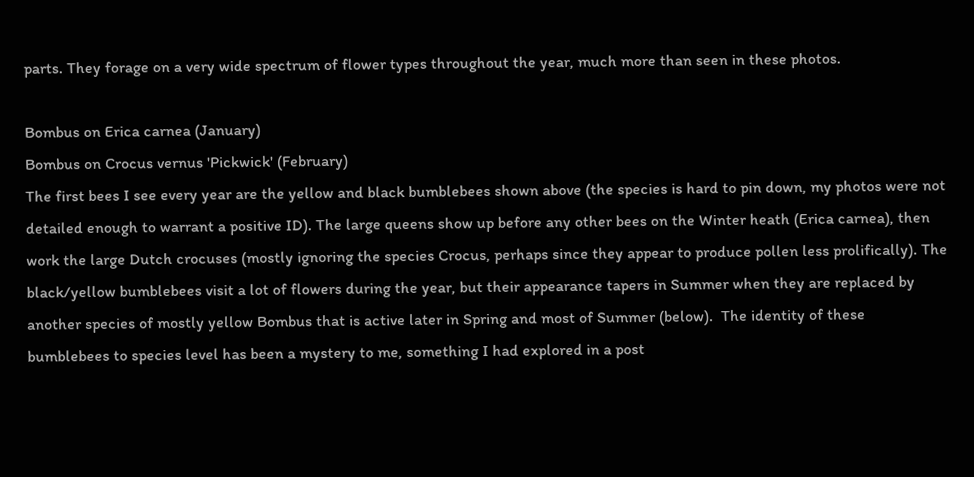parts. They forage on a very wide spectrum of flower types throughout the year, much more than seen in these photos.

Bombus on Erica carnea (January)
Bombus on Crocus vernus 'Pickwick' (February)
The first bees I see every year are the yellow and black bumblebees shown above (the species is hard to pin down, my photos were not detailed enough to warrant a positive ID). The large queens show up before any other bees on the Winter heath (Erica carnea), then work the large Dutch crocuses (mostly ignoring the species Crocus, perhaps since they appear to produce pollen less prolifically). The black/yellow bumblebees visit a lot of flowers during the year, but their appearance tapers in Summer when they are replaced by another species of mostly yellow Bombus that is active later in Spring and most of Summer (below).  The identity of these bumblebees to species level has been a mystery to me, something I had explored in a post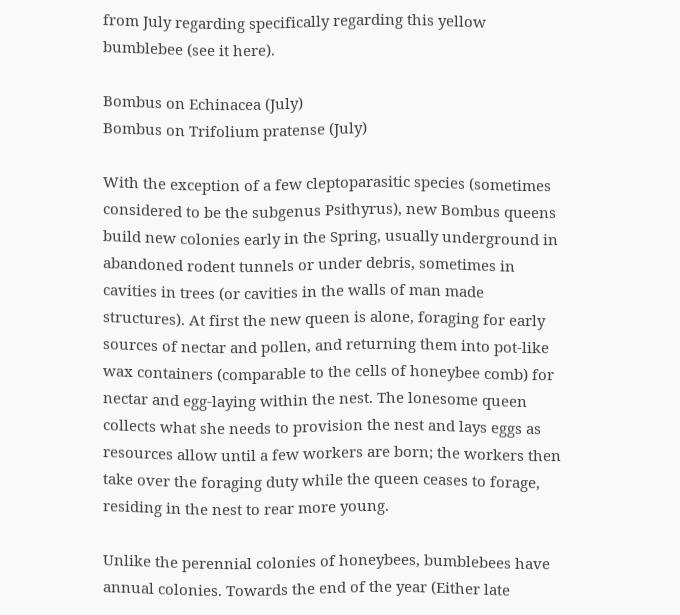from July regarding specifically regarding this yellow bumblebee (see it here).

Bombus on Echinacea (July)
Bombus on Trifolium pratense (July)

With the exception of a few cleptoparasitic species (sometimes considered to be the subgenus Psithyrus), new Bombus queens build new colonies early in the Spring, usually underground in abandoned rodent tunnels or under debris, sometimes in cavities in trees (or cavities in the walls of man made structures). At first the new queen is alone, foraging for early sources of nectar and pollen, and returning them into pot-like wax containers (comparable to the cells of honeybee comb) for nectar and egg-laying within the nest. The lonesome queen collects what she needs to provision the nest and lays eggs as resources allow until a few workers are born; the workers then take over the foraging duty while the queen ceases to forage, residing in the nest to rear more young.

Unlike the perennial colonies of honeybees, bumblebees have annual colonies. Towards the end of the year (Either late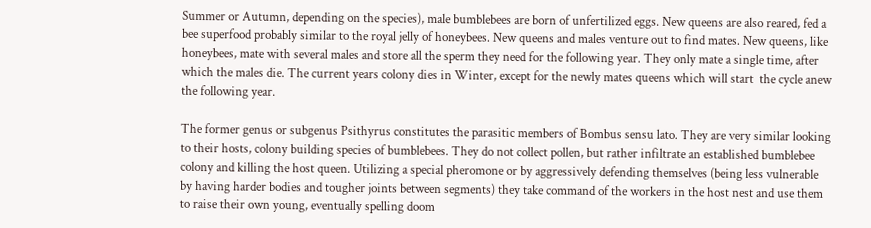Summer or Autumn, depending on the species), male bumblebees are born of unfertilized eggs. New queens are also reared, fed a bee superfood probably similar to the royal jelly of honeybees. New queens and males venture out to find mates. New queens, like honeybees, mate with several males and store all the sperm they need for the following year. They only mate a single time, after which the males die. The current years colony dies in Winter, except for the newly mates queens which will start  the cycle anew the following year.

The former genus or subgenus Psithyrus constitutes the parasitic members of Bombus sensu lato. They are very similar looking to their hosts, colony building species of bumblebees. They do not collect pollen, but rather infiltrate an established bumblebee colony and killing the host queen. Utilizing a special pheromone or by aggressively defending themselves (being less vulnerable by having harder bodies and tougher joints between segments) they take command of the workers in the host nest and use them to raise their own young, eventually spelling doom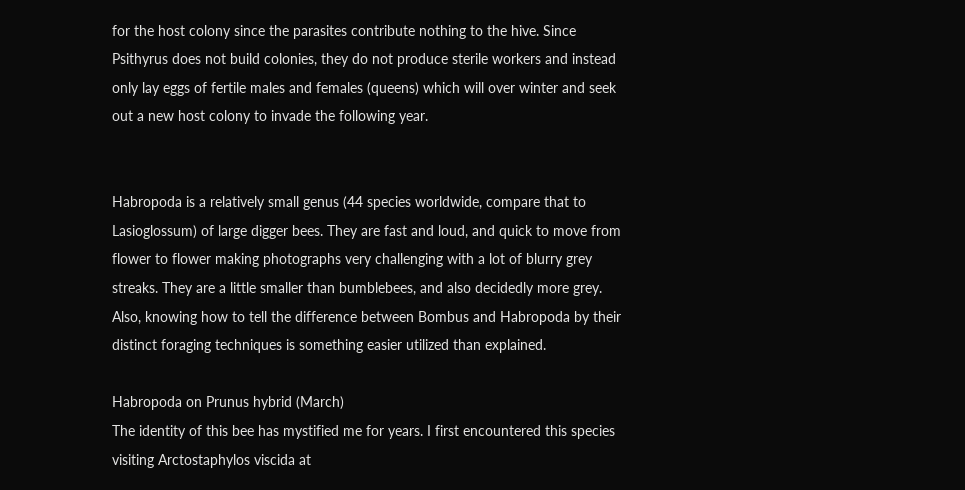for the host colony since the parasites contribute nothing to the hive. Since Psithyrus does not build colonies, they do not produce sterile workers and instead only lay eggs of fertile males and females (queens) which will over winter and seek out a new host colony to invade the following year.


Habropoda is a relatively small genus (44 species worldwide, compare that to Lasioglossum) of large digger bees. They are fast and loud, and quick to move from flower to flower making photographs very challenging with a lot of blurry grey streaks. They are a little smaller than bumblebees, and also decidedly more grey. Also, knowing how to tell the difference between Bombus and Habropoda by their distinct foraging techniques is something easier utilized than explained.

Habropoda on Prunus hybrid (March)
The identity of this bee has mystified me for years. I first encountered this species visiting Arctostaphylos viscida at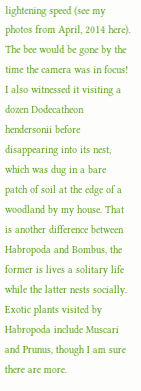lightening speed (see my photos from April, 2014 here). The bee would be gone by the time the camera was in focus! I also witnessed it visiting a dozen Dodecatheon hendersonii before disappearing into its nest, which was dug in a bare patch of soil at the edge of a woodland by my house. That is another difference between Habropoda and Bombus, the former is lives a solitary life while the latter nests socially. Exotic plants visited by Habropoda include Muscari and Prunus, though I am sure there are more.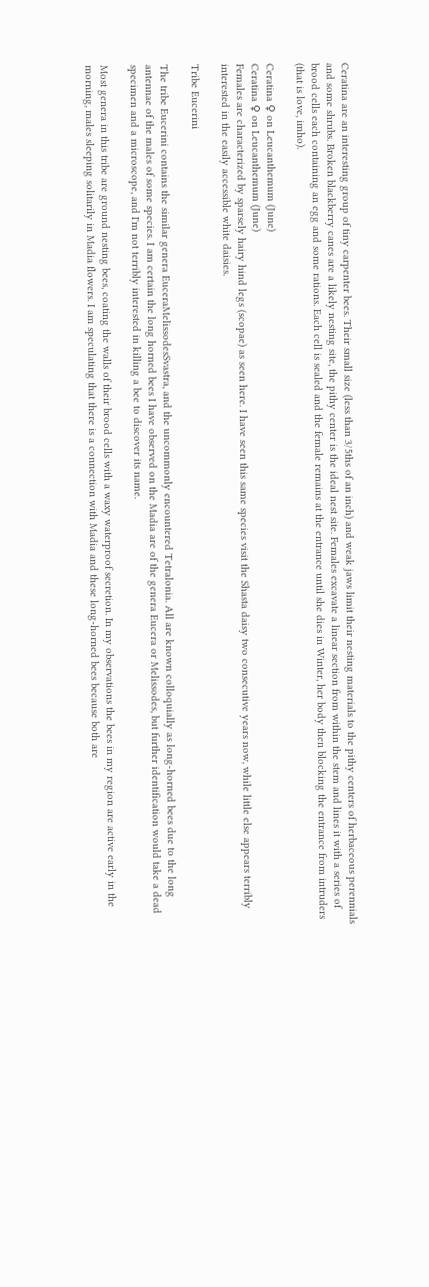Ceratina are an interesting group of tiny carpenter bees. Their small size (less than 3/5ths of an inch) and weak jaws limit their nesting materials to the pithy centers of herbaceous perennials and some shrubs. Broken blackberry canes are a likely nesting site, the pithy center is the ideal nest site. Females excavate a linear section from within the stem and lines it with a series of brood cells each containing an egg and some rations. Each cell is sealed and the female remains at the entrance until she dies in Winter, her body then blocking the entrance from intruders (that is love, imho).

Ceratina ♀ on Leucanthemum (June)
Ceratina ♀ on Leucanthemum (June)
Females are characterized by sparsely hairy hind legs (scopae) as seen here. I have seen this same species visit the Shasta daisy two consecutive years now, while little else appears terribly interested in the easily accessible white daisies.

Tribe Eucerini

The tribe Eucerini contains the similar genera EuceraMelissodesSvastra, and the uncommonly encountered Tetralonia. All are known colloquially as long-horned bees due to the long antennae of the males of some species. I am certain the long horned bees I have observed on the Madia are of the genera Eucera or Melissodes, but further identification would take a dead specimen and a microscope, and I'm not terribly interested in killing a bee to discover its name.

Most genera in this tribe are ground nesting bees, coating the walls of their brood cells with a waxy waterproof secretion. In my observations the bees in my region are active early in the morning, males sleeping solitarily in Madia flowers. I am speculating that there is a connection with Madia and these long-horned bees because both are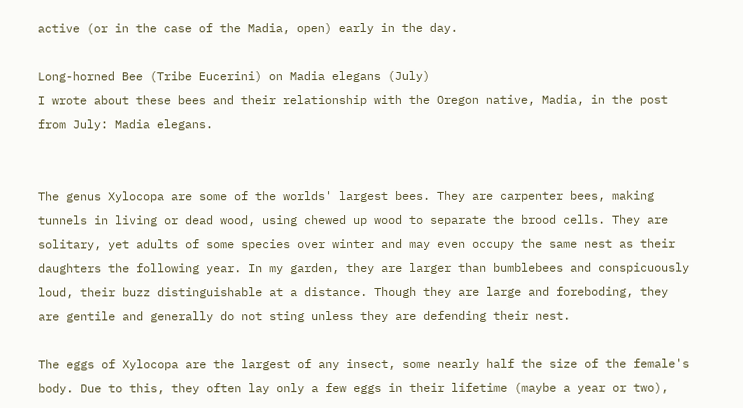active (or in the case of the Madia, open) early in the day.

Long-horned Bee (Tribe Eucerini) on Madia elegans (July)
I wrote about these bees and their relationship with the Oregon native, Madia, in the post from July: Madia elegans.


The genus Xylocopa are some of the worlds' largest bees. They are carpenter bees, making tunnels in living or dead wood, using chewed up wood to separate the brood cells. They are solitary, yet adults of some species over winter and may even occupy the same nest as their daughters the following year. In my garden, they are larger than bumblebees and conspicuously loud, their buzz distinguishable at a distance. Though they are large and foreboding, they are gentile and generally do not sting unless they are defending their nest.

The eggs of Xylocopa are the largest of any insect, some nearly half the size of the female's body. Due to this, they often lay only a few eggs in their lifetime (maybe a year or two),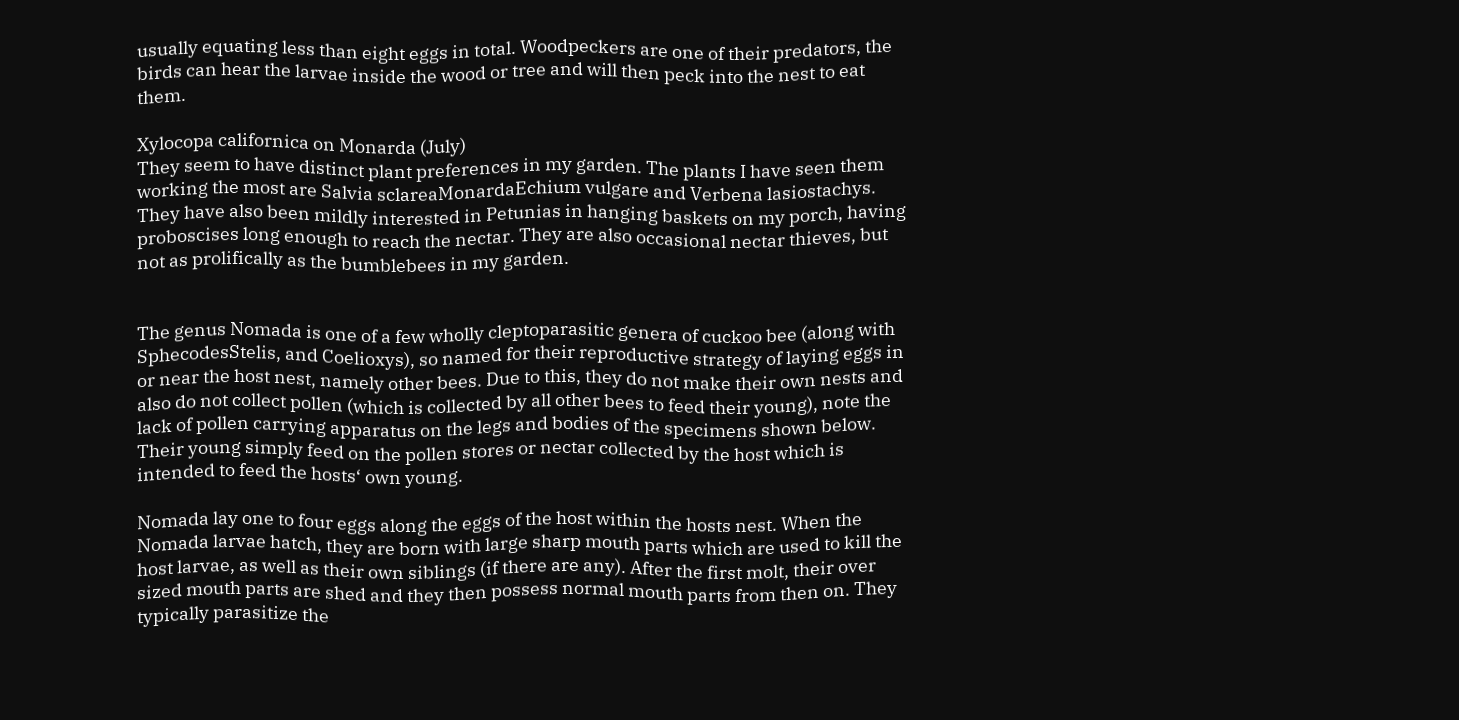usually equating less than eight eggs in total. Woodpeckers are one of their predators, the birds can hear the larvae inside the wood or tree and will then peck into the nest to eat them.

Xylocopa californica on Monarda (July)
They seem to have distinct plant preferences in my garden. The plants I have seen them working the most are Salvia sclareaMonardaEchium vulgare and Verbena lasiostachys. They have also been mildly interested in Petunias in hanging baskets on my porch, having proboscises long enough to reach the nectar. They are also occasional nectar thieves, but not as prolifically as the bumblebees in my garden.


The genus Nomada is one of a few wholly cleptoparasitic genera of cuckoo bee (along with SphecodesStelis, and Coelioxys), so named for their reproductive strategy of laying eggs in or near the host nest, namely other bees. Due to this, they do not make their own nests and also do not collect pollen (which is collected by all other bees to feed their young), note the lack of pollen carrying apparatus on the legs and bodies of the specimens shown below. Their young simply feed on the pollen stores or nectar collected by the host which is intended to feed the hosts‘ own young.

Nomada lay one to four eggs along the eggs of the host within the hosts nest. When the Nomada larvae hatch, they are born with large sharp mouth parts which are used to kill the host larvae, as well as their own siblings (if there are any). After the first molt, their over sized mouth parts are shed and they then possess normal mouth parts from then on. They typically parasitize the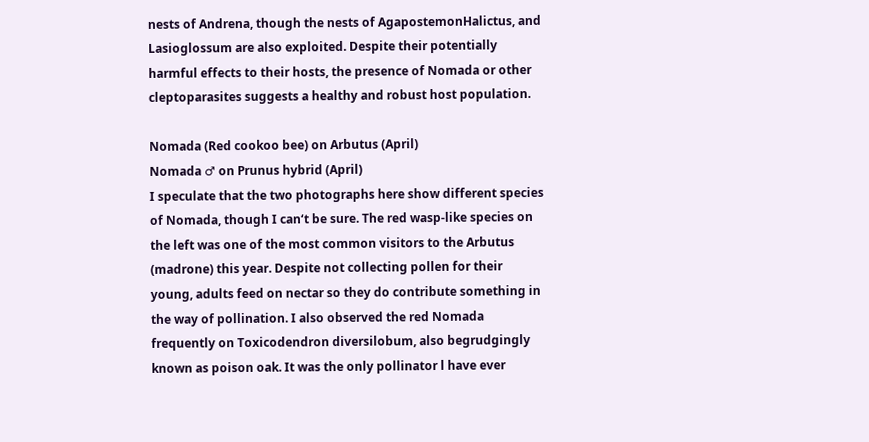nests of Andrena, though the nests of AgapostemonHalictus, and Lasioglossum are also exploited. Despite their potentially harmful effects to their hosts, the presence of Nomada or other cleptoparasites suggests a healthy and robust host population.

Nomada (Red cookoo bee) on Arbutus (April)
Nomada ♂ on Prunus hybrid (April)
I speculate that the two photographs here show different species of Nomada, though I can‘t be sure. The red wasp-like species on the left was one of the most common visitors to the Arbutus (madrone) this year. Despite not collecting pollen for their young, adults feed on nectar so they do contribute something in the way of pollination. I also observed the red Nomada frequently on Toxicodendron diversilobum, also begrudgingly known as poison oak. It was the only pollinator l have ever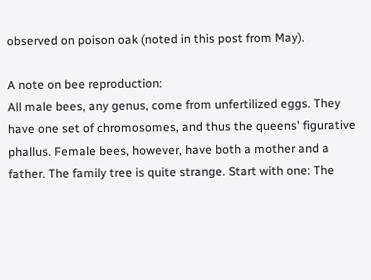observed on poison oak (noted in this post from May).

A note on bee reproduction:
All male bees, any genus, come from unfertilized eggs. They have one set of chromosomes, and thus the queens' figurative phallus. Female bees, however, have both a mother and a father. The family tree is quite strange. Start with one: The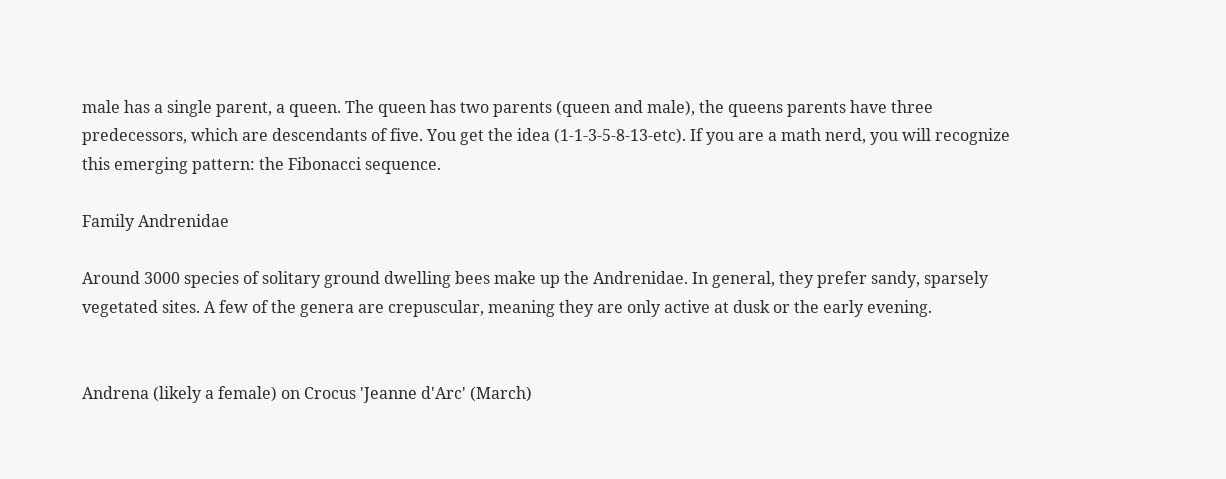male has a single parent, a queen. The queen has two parents (queen and male), the queens parents have three predecessors, which are descendants of five. You get the idea (1-1-3-5-8-13-etc). If you are a math nerd, you will recognize this emerging pattern: the Fibonacci sequence.

Family Andrenidae

Around 3000 species of solitary ground dwelling bees make up the Andrenidae. In general, they prefer sandy, sparsely vegetated sites. A few of the genera are crepuscular, meaning they are only active at dusk or the early evening.


Andrena (likely a female) on Crocus 'Jeanne d'Arc' (March)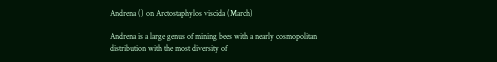Andrena () on Arctostaphylos viscida (March)

Andrena is a large genus of mining bees with a nearly cosmopolitan distribution with the most diversity of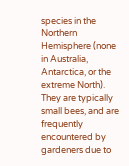species in the Northern Hemisphere (none in Australia, Antarctica, or the extreme North). They are typically small bees, and are frequently encountered by gardeners due to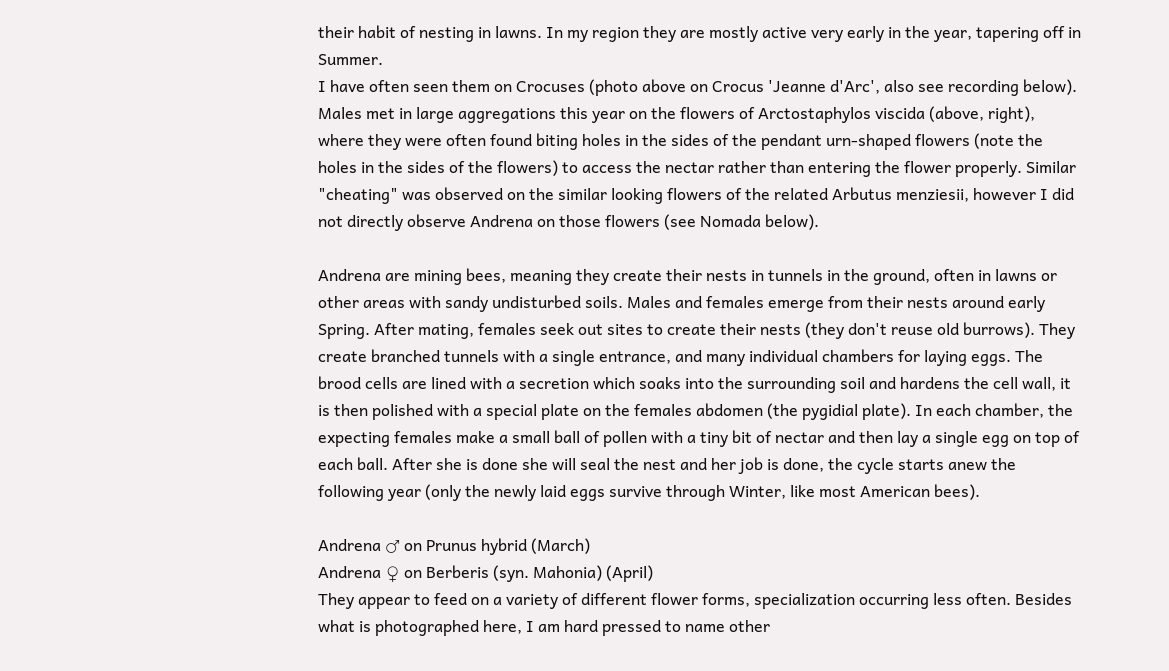their habit of nesting in lawns. In my region they are mostly active very early in the year, tapering off in Summer.
I have often seen them on Crocuses (photo above on Crocus 'Jeanne d'Arc', also see recording below). Males met in large aggregations this year on the flowers of Arctostaphylos viscida (above, right), where they were often found biting holes in the sides of the pendant urn-shaped flowers (note the holes in the sides of the flowers) to access the nectar rather than entering the flower properly. Similar "cheating" was observed on the similar looking flowers of the related Arbutus menziesii, however I did not directly observe Andrena on those flowers (see Nomada below).

Andrena are mining bees, meaning they create their nests in tunnels in the ground, often in lawns or other areas with sandy undisturbed soils. Males and females emerge from their nests around early Spring. After mating, females seek out sites to create their nests (they don't reuse old burrows). They create branched tunnels with a single entrance, and many individual chambers for laying eggs. The brood cells are lined with a secretion which soaks into the surrounding soil and hardens the cell wall, it is then polished with a special plate on the females abdomen (the pygidial plate). In each chamber, the expecting females make a small ball of pollen with a tiny bit of nectar and then lay a single egg on top of each ball. After she is done she will seal the nest and her job is done, the cycle starts anew the following year (only the newly laid eggs survive through Winter, like most American bees).

Andrena ♂ on Prunus hybrid (March)
Andrena ♀ on Berberis (syn. Mahonia) (April)
They appear to feed on a variety of different flower forms, specialization occurring less often. Besides what is photographed here, I am hard pressed to name other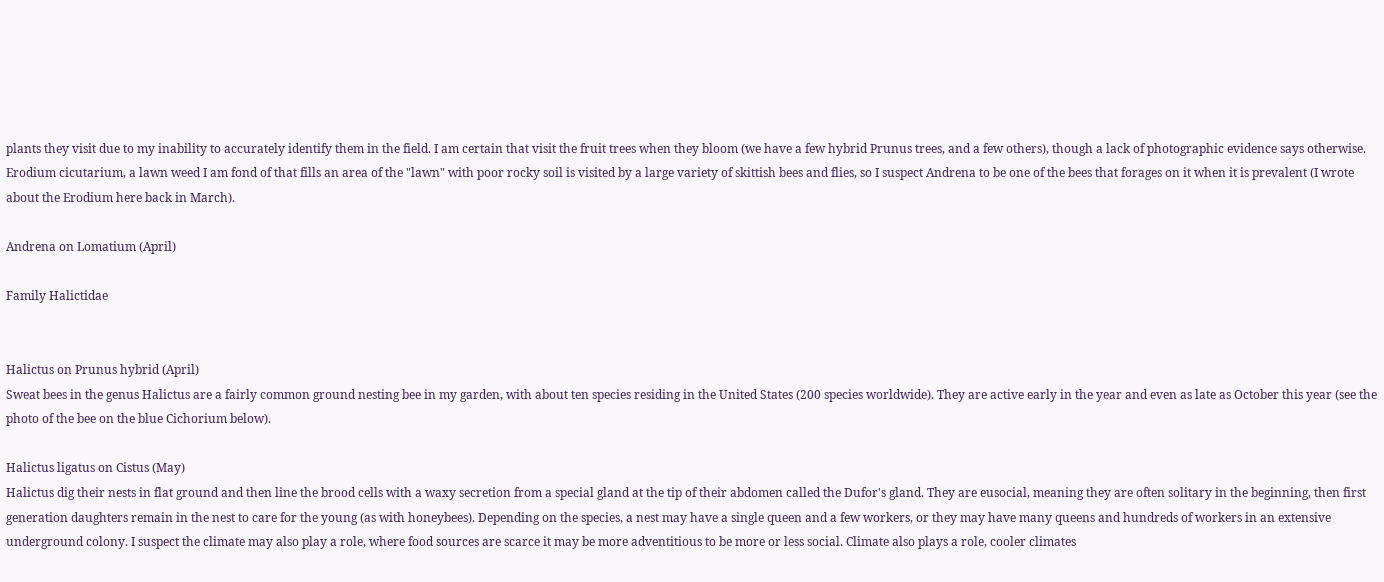plants they visit due to my inability to accurately identify them in the field. I am certain that visit the fruit trees when they bloom (we have a few hybrid Prunus trees, and a few others), though a lack of photographic evidence says otherwise. Erodium cicutarium, a lawn weed I am fond of that fills an area of the "lawn" with poor rocky soil is visited by a large variety of skittish bees and flies, so I suspect Andrena to be one of the bees that forages on it when it is prevalent (I wrote about the Erodium here back in March).

Andrena on Lomatium (April)

Family Halictidae


Halictus on Prunus hybrid (April)
Sweat bees in the genus Halictus are a fairly common ground nesting bee in my garden, with about ten species residing in the United States (200 species worldwide). They are active early in the year and even as late as October this year (see the photo of the bee on the blue Cichorium below).

Halictus ligatus on Cistus (May)
Halictus dig their nests in flat ground and then line the brood cells with a waxy secretion from a special gland at the tip of their abdomen called the Dufor's gland. They are eusocial, meaning they are often solitary in the beginning, then first generation daughters remain in the nest to care for the young (as with honeybees). Depending on the species, a nest may have a single queen and a few workers, or they may have many queens and hundreds of workers in an extensive underground colony. I suspect the climate may also play a role, where food sources are scarce it may be more adventitious to be more or less social. Climate also plays a role, cooler climates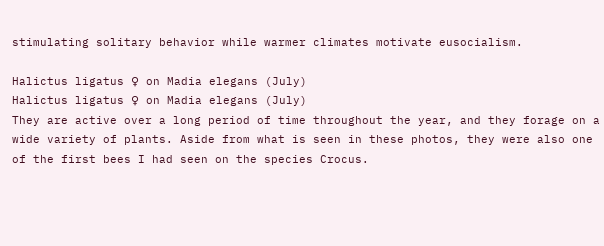stimulating solitary behavior while warmer climates motivate eusocialism.

Halictus ligatus ♀ on Madia elegans (July)
Halictus ligatus ♀ on Madia elegans (July)
They are active over a long period of time throughout the year, and they forage on a wide variety of plants. Aside from what is seen in these photos, they were also one of the first bees I had seen on the species Crocus.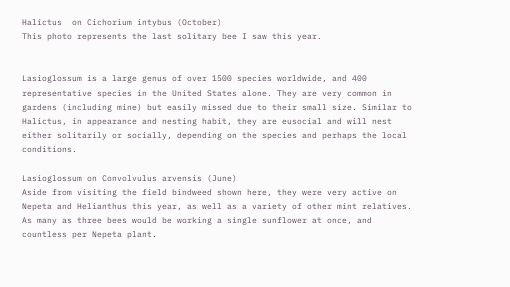Halictus  on Cichorium intybus (October)
This photo represents the last solitary bee I saw this year.


Lasioglossum is a large genus of over 1500 species worldwide, and 400 representative species in the United States alone. They are very common in gardens (including mine) but easily missed due to their small size. Similar to Halictus, in appearance and nesting habit, they are eusocial and will nest either solitarily or socially, depending on the species and perhaps the local conditions.

Lasioglossum on Convolvulus arvensis (June)
Aside from visiting the field bindweed shown here, they were very active on Nepeta and Helianthus this year, as well as a variety of other mint relatives. As many as three bees would be working a single sunflower at once, and countless per Nepeta plant.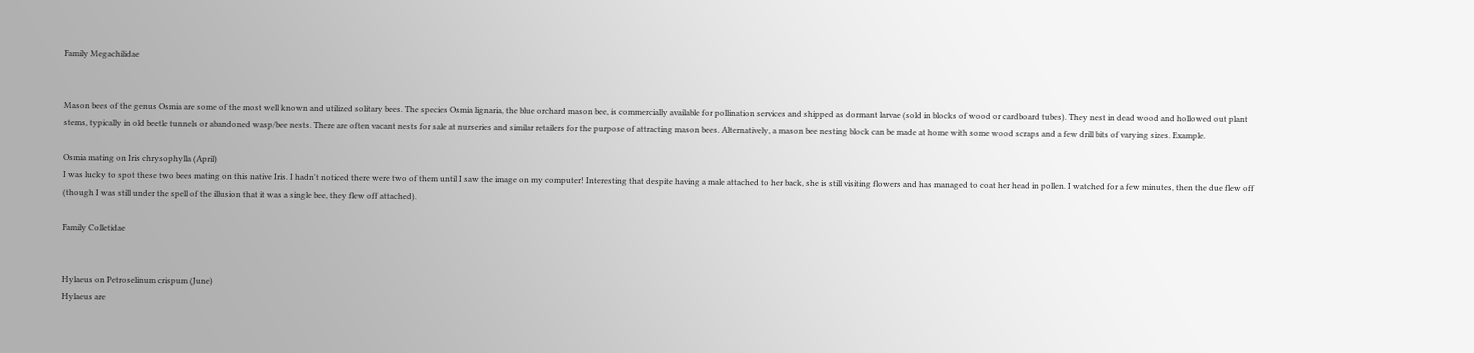Family Megachilidae


Mason bees of the genus Osmia are some of the most well known and utilized solitary bees. The species Osmia lignaria, the blue orchard mason bee, is commercially available for pollination services and shipped as dormant larvae (sold in blocks of wood or cardboard tubes). They nest in dead wood and hollowed out plant stems, typically in old beetle tunnels or abandoned wasp/bee nests. There are often vacant nests for sale at nurseries and similar retailers for the purpose of attracting mason bees. Alternatively, a mason bee nesting block can be made at home with some wood scraps and a few drill bits of varying sizes. Example.

Osmia mating on Iris chrysophylla (April)
I was lucky to spot these two bees mating on this native Iris. I hadn't noticed there were two of them until I saw the image on my computer! Interesting that despite having a male attached to her back, she is still visiting flowers and has managed to coat her head in pollen. I watched for a few minutes, then the due flew off (though I was still under the spell of the illusion that it was a single bee, they flew off attached).

Family Colletidae


Hylaeus on Petroselinum crispum (June)
Hylaeus are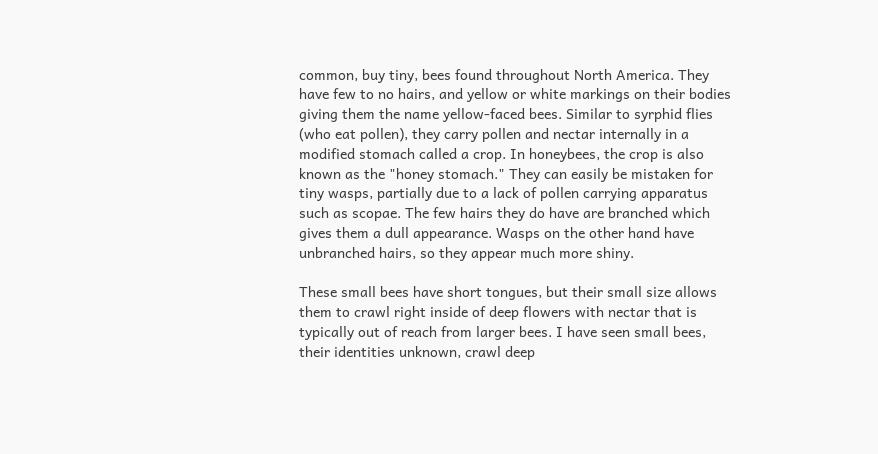common, buy tiny, bees found throughout North America. They have few to no hairs, and yellow or white markings on their bodies giving them the name yellow-faced bees. Similar to syrphid flies (who eat pollen), they carry pollen and nectar internally in a modified stomach called a crop. In honeybees, the crop is also known as the "honey stomach." They can easily be mistaken for tiny wasps, partially due to a lack of pollen carrying apparatus such as scopae. The few hairs they do have are branched which gives them a dull appearance. Wasps on the other hand have unbranched hairs, so they appear much more shiny.

These small bees have short tongues, but their small size allows them to crawl right inside of deep flowers with nectar that is typically out of reach from larger bees. I have seen small bees, their identities unknown, crawl deep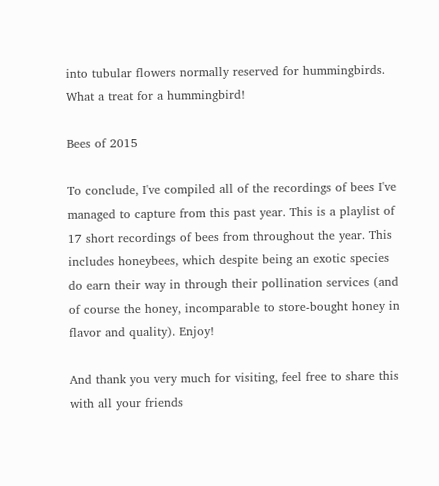into tubular flowers normally reserved for hummingbirds. What a treat for a hummingbird!

Bees of 2015

To conclude, I've compiled all of the recordings of bees I've managed to capture from this past year. This is a playlist of 17 short recordings of bees from throughout the year. This includes honeybees, which despite being an exotic species do earn their way in through their pollination services (and of course the honey, incomparable to store-bought honey in flavor and quality). Enjoy!

And thank you very much for visiting, feel free to share this with all your friends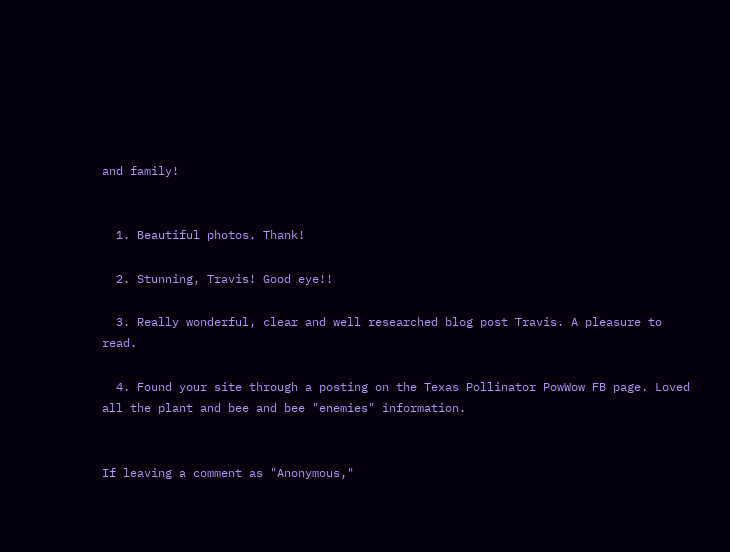and family!


  1. Beautiful photos. Thank!

  2. Stunning, Travis! Good eye!!

  3. Really wonderful, clear and well researched blog post Travis. A pleasure to read.

  4. Found your site through a posting on the Texas Pollinator PowWow FB page. Loved all the plant and bee and bee "enemies" information.


If leaving a comment as "Anonymous,"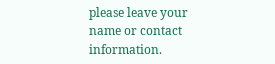please leave your name or contact information.